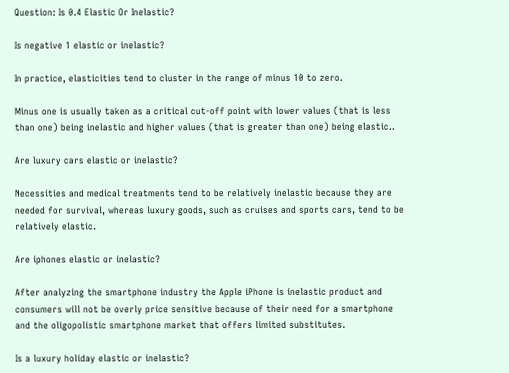Question: Is 0.4 Elastic Or Inelastic?

Is negative 1 elastic or inelastic?

In practice, elasticities tend to cluster in the range of minus 10 to zero.

Minus one is usually taken as a critical cut-off point with lower values (that is less than one) being inelastic and higher values (that is greater than one) being elastic..

Are luxury cars elastic or inelastic?

Necessities and medical treatments tend to be relatively inelastic because they are needed for survival, whereas luxury goods, such as cruises and sports cars, tend to be relatively elastic.

Are iphones elastic or inelastic?

After analyzing the smartphone industry the Apple iPhone is inelastic product and consumers will not be overly price sensitive because of their need for a smartphone and the oligopolistic smartphone market that offers limited substitutes.

Is a luxury holiday elastic or inelastic?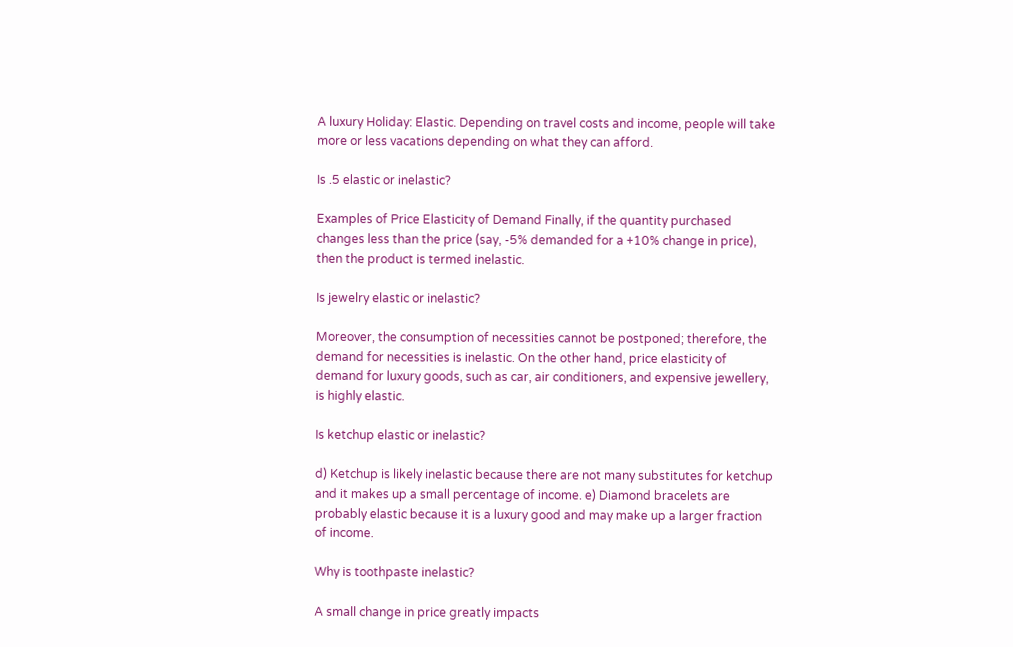A luxury Holiday: Elastic. Depending on travel costs and income, people will take more or less vacations depending on what they can afford.

Is .5 elastic or inelastic?

Examples of Price Elasticity of Demand Finally, if the quantity purchased changes less than the price (say, -5% demanded for a +10% change in price), then the product is termed inelastic.

Is jewelry elastic or inelastic?

Moreover, the consumption of necessities cannot be postponed; therefore, the demand for necessities is inelastic. On the other hand, price elasticity of demand for luxury goods, such as car, air conditioners, and expensive jewellery, is highly elastic.

Is ketchup elastic or inelastic?

d) Ketchup is likely inelastic because there are not many substitutes for ketchup and it makes up a small percentage of income. e) Diamond bracelets are probably elastic because it is a luxury good and may make up a larger fraction of income.

Why is toothpaste inelastic?

A small change in price greatly impacts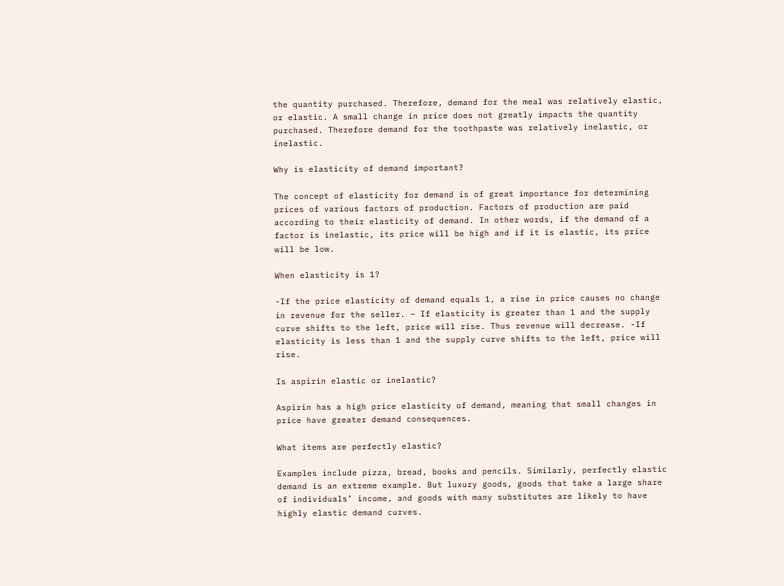the quantity purchased. Therefore, demand for the meal was relatively elastic, or elastic. A small change in price does not greatly impacts the quantity purchased. Therefore demand for the toothpaste was relatively inelastic, or inelastic.

Why is elasticity of demand important?

The concept of elasticity for demand is of great importance for determining prices of various factors of production. Factors of production are paid according to their elasticity of demand. In other words, if the demand of a factor is inelastic, its price will be high and if it is elastic, its price will be low.

When elasticity is 1?

-If the price elasticity of demand equals 1, a rise in price causes no change in revenue for the seller. – If elasticity is greater than 1 and the supply curve shifts to the left, price will rise. Thus revenue will decrease. -If elasticity is less than 1 and the supply curve shifts to the left, price will rise.

Is aspirin elastic or inelastic?

Aspirin has a high price elasticity of demand, meaning that small changes in price have greater demand consequences.

What items are perfectly elastic?

Examples include pizza, bread, books and pencils. Similarly, perfectly elastic demand is an extreme example. But luxury goods, goods that take a large share of individuals’ income, and goods with many substitutes are likely to have highly elastic demand curves.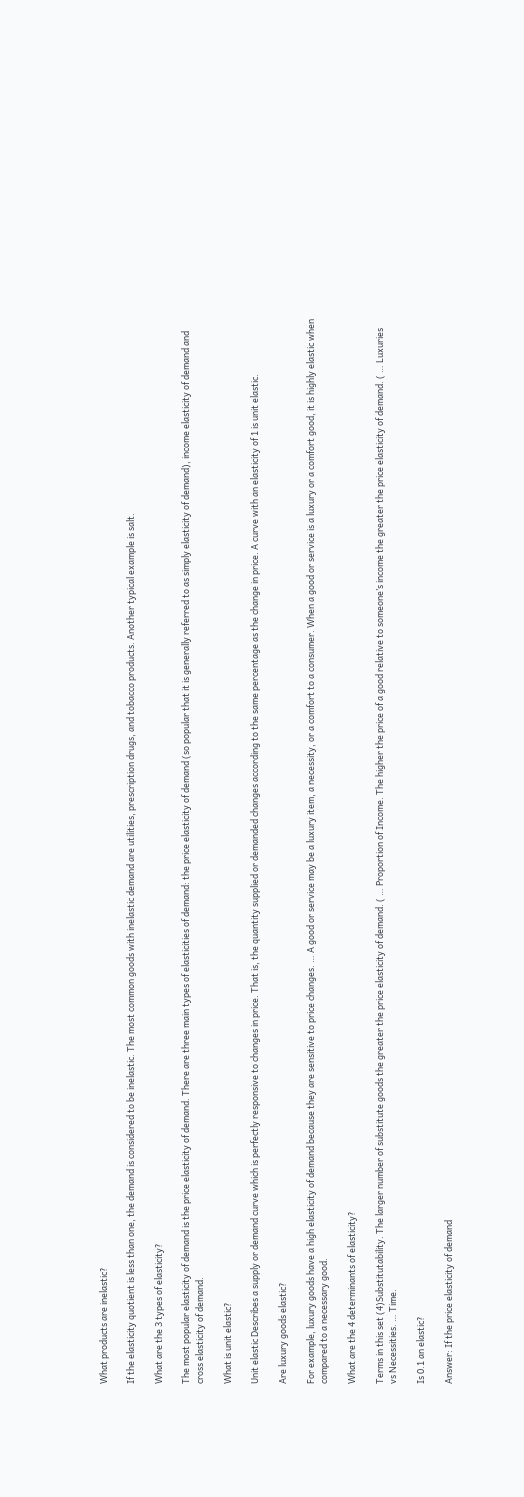What products are inelastic?

If the elasticity quotient is less than one, the demand is considered to be inelastic. The most common goods with inelastic demand are utilities, prescription drugs, and tobacco products. Another typical example is salt.

What are the 3 types of elasticity?

The most popular elasticity of demand is the price elasticity of demand. There are three main types of elasticities of demand: the price elasticity of demand (so popular that it is generally referred to as simply elasticity of demand), income elasticity of demand and cross elasticity of demand.

What is unit elastic?

Unit elastic Describes a supply or demand curve which is perfectly responsive to changes in price. That is, the quantity supplied or demanded changes according to the same percentage as the change in price. A curve with an elasticity of 1 is unit elastic.

Are luxury goods elastic?

For example, luxury goods have a high elasticity of demand because they are sensitive to price changes. … A good or service may be a luxury item, a necessity, or a comfort to a consumer. When a good or service is a luxury or a comfort good, it is highly elastic when compared to a necessary good.

What are the 4 determinants of elasticity?

Terms in this set (4)Substitutability. The larger number of substitute goods the greater the price elasticity of demand. ( … Proportion of Income. The higher the price of a good relative to someone’s income the greater the price elasticity of demand. ( … Luxuries vs Necessities. … Time.

Is 0.1 an elastic?

Answer: If the price elasticity of demand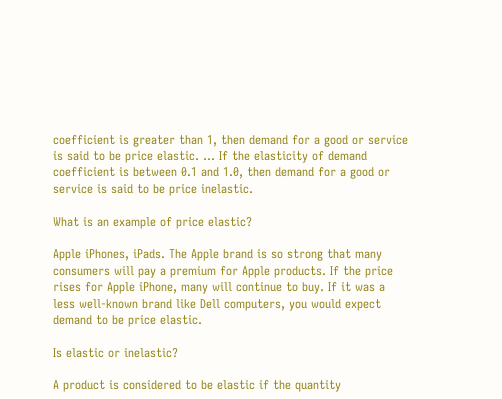coefficient is greater than 1, then demand for a good or service is said to be price elastic. … If the elasticity of demand coefficient is between 0.1 and 1.0, then demand for a good or service is said to be price inelastic.

What is an example of price elastic?

Apple iPhones, iPads. The Apple brand is so strong that many consumers will pay a premium for Apple products. If the price rises for Apple iPhone, many will continue to buy. If it was a less well-known brand like Dell computers, you would expect demand to be price elastic.

Is elastic or inelastic?

A product is considered to be elastic if the quantity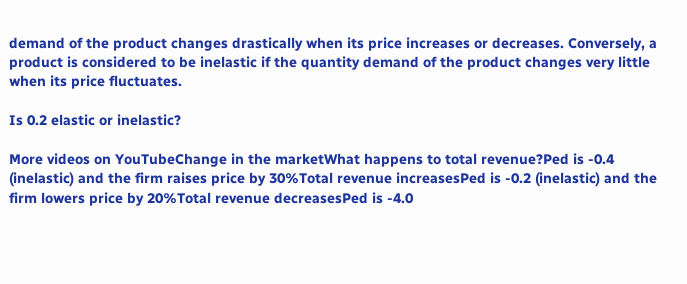demand of the product changes drastically when its price increases or decreases. Conversely, a product is considered to be inelastic if the quantity demand of the product changes very little when its price fluctuates.

Is 0.2 elastic or inelastic?

More videos on YouTubeChange in the marketWhat happens to total revenue?Ped is -0.4 (inelastic) and the firm raises price by 30%Total revenue increasesPed is -0.2 (inelastic) and the firm lowers price by 20%Total revenue decreasesPed is -4.0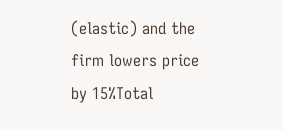(elastic) and the firm lowers price by 15%Total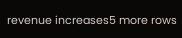revenue increases5 more rows